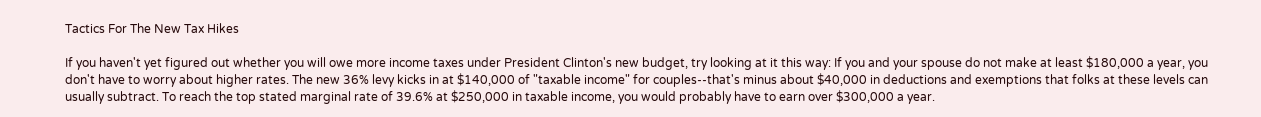Tactics For The New Tax Hikes

If you haven't yet figured out whether you will owe more income taxes under President Clinton's new budget, try looking at it this way: If you and your spouse do not make at least $180,000 a year, you don't have to worry about higher rates. The new 36% levy kicks in at $140,000 of "taxable income" for couples--that's minus about $40,000 in deductions and exemptions that folks at these levels can usually subtract. To reach the top stated marginal rate of 39.6% at $250,000 in taxable income, you would probably have to earn over $300,000 a year.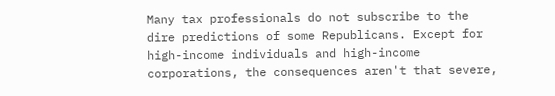Many tax professionals do not subscribe to the dire predictions of some Republicans. Except for high-income individuals and high-income corporations, the consequences aren't that severe,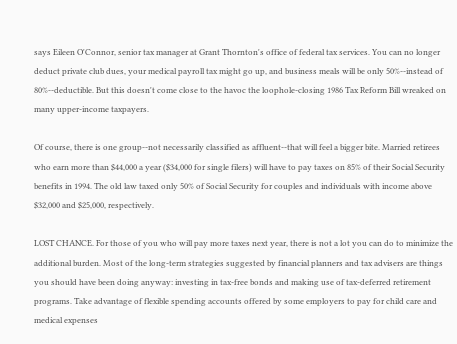says Eileen O'Connor, senior tax manager at Grant Thornton's office of federal tax services. You can no longer deduct private club dues, your medical payroll tax might go up, and business meals will be only 50%--instead of 80%--deductible. But this doesn't come close to the havoc the loophole-closing 1986 Tax Reform Bill wreaked on many upper-income taxpayers.

Of course, there is one group--not necessarily classified as affluent--that will feel a bigger bite. Married retirees who earn more than $44,000 a year ($34,000 for single filers) will have to pay taxes on 85% of their Social Security benefits in 1994. The old law taxed only 50% of Social Security for couples and individuals with income above $32,000 and $25,000, respectively.

LOST CHANCE. For those of you who will pay more taxes next year, there is not a lot you can do to minimize the additional burden. Most of the long-term strategies suggested by financial planners and tax advisers are things you should have been doing anyway: investing in tax-free bonds and making use of tax-deferred retirement programs. Take advantage of flexible spending accounts offered by some employers to pay for child care and medical expenses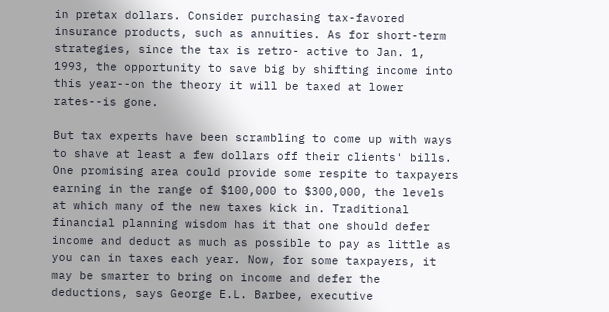in pretax dollars. Consider purchasing tax-favored insurance products, such as annuities. As for short-term strategies, since the tax is retro- active to Jan. 1, 1993, the opportunity to save big by shifting income into this year--on the theory it will be taxed at lower rates--is gone.

But tax experts have been scrambling to come up with ways to shave at least a few dollars off their clients' bills. One promising area could provide some respite to taxpayers earning in the range of $100,000 to $300,000, the levels at which many of the new taxes kick in. Traditional financial planning wisdom has it that one should defer income and deduct as much as possible to pay as little as you can in taxes each year. Now, for some taxpayers, it may be smarter to bring on income and defer the deductions, says George E.L. Barbee, executive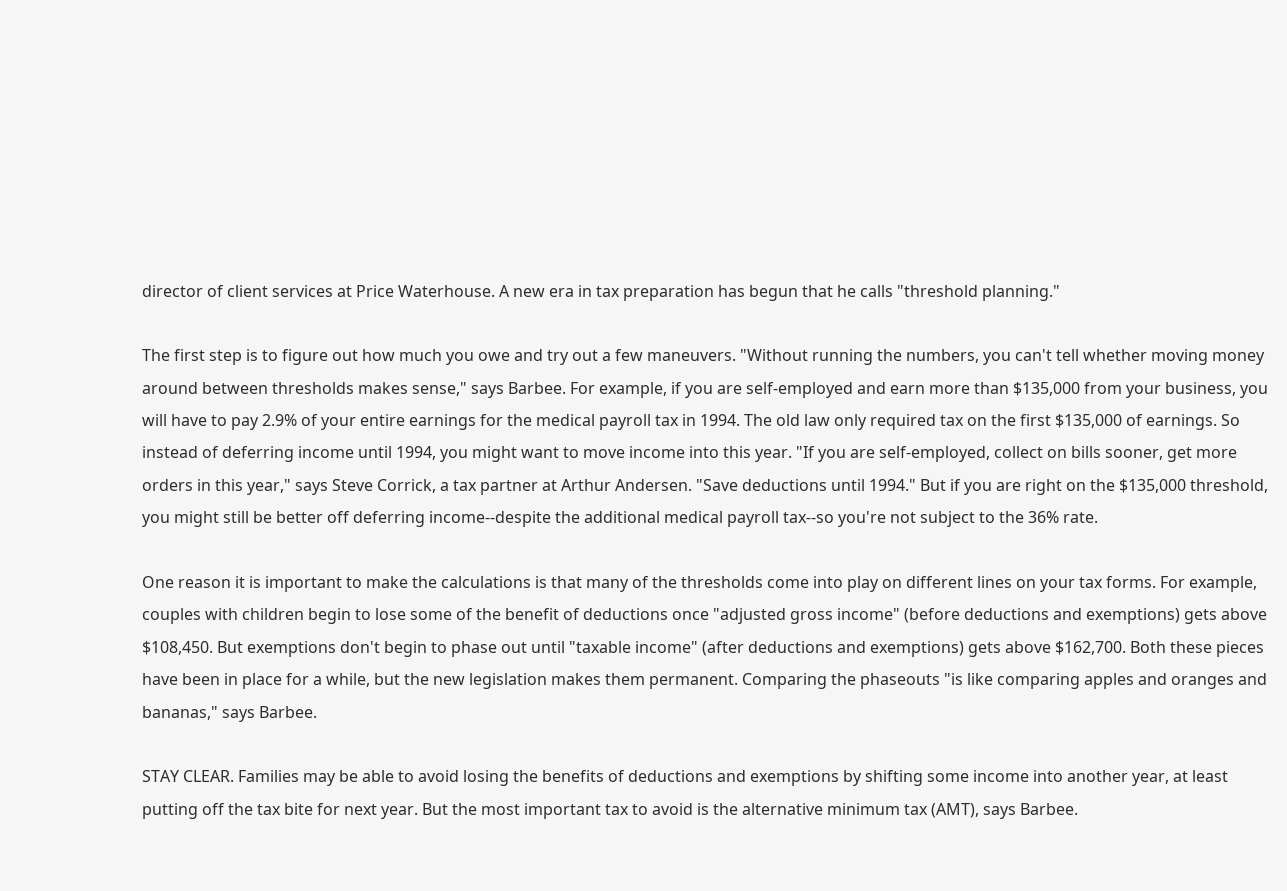director of client services at Price Waterhouse. A new era in tax preparation has begun that he calls "threshold planning."

The first step is to figure out how much you owe and try out a few maneuvers. "Without running the numbers, you can't tell whether moving money around between thresholds makes sense," says Barbee. For example, if you are self-employed and earn more than $135,000 from your business, you will have to pay 2.9% of your entire earnings for the medical payroll tax in 1994. The old law only required tax on the first $135,000 of earnings. So instead of deferring income until 1994, you might want to move income into this year. "If you are self-employed, collect on bills sooner, get more orders in this year," says Steve Corrick, a tax partner at Arthur Andersen. "Save deductions until 1994." But if you are right on the $135,000 threshold, you might still be better off deferring income--despite the additional medical payroll tax--so you're not subject to the 36% rate.

One reason it is important to make the calculations is that many of the thresholds come into play on different lines on your tax forms. For example, couples with children begin to lose some of the benefit of deductions once "adjusted gross income" (before deductions and exemptions) gets above $108,450. But exemptions don't begin to phase out until "taxable income" (after deductions and exemptions) gets above $162,700. Both these pieces have been in place for a while, but the new legislation makes them permanent. Comparing the phaseouts "is like comparing apples and oranges and bananas," says Barbee.

STAY CLEAR. Families may be able to avoid losing the benefits of deductions and exemptions by shifting some income into another year, at least putting off the tax bite for next year. But the most important tax to avoid is the alternative minimum tax (AMT), says Barbee.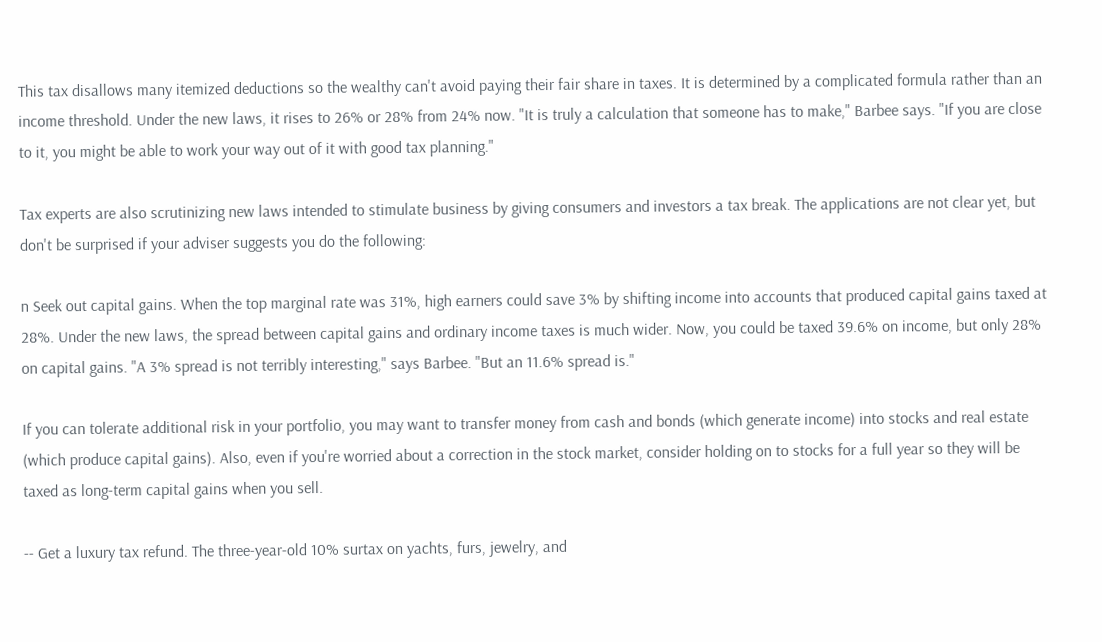This tax disallows many itemized deductions so the wealthy can't avoid paying their fair share in taxes. It is determined by a complicated formula rather than an income threshold. Under the new laws, it rises to 26% or 28% from 24% now. "It is truly a calculation that someone has to make," Barbee says. "If you are close to it, you might be able to work your way out of it with good tax planning."

Tax experts are also scrutinizing new laws intended to stimulate business by giving consumers and investors a tax break. The applications are not clear yet, but don't be surprised if your adviser suggests you do the following:

n Seek out capital gains. When the top marginal rate was 31%, high earners could save 3% by shifting income into accounts that produced capital gains taxed at 28%. Under the new laws, the spread between capital gains and ordinary income taxes is much wider. Now, you could be taxed 39.6% on income, but only 28% on capital gains. "A 3% spread is not terribly interesting," says Barbee. "But an 11.6% spread is."

If you can tolerate additional risk in your portfolio, you may want to transfer money from cash and bonds (which generate income) into stocks and real estate (which produce capital gains). Also, even if you're worried about a correction in the stock market, consider holding on to stocks for a full year so they will be taxed as long-term capital gains when you sell.

-- Get a luxury tax refund. The three-year-old 10% surtax on yachts, furs, jewelry, and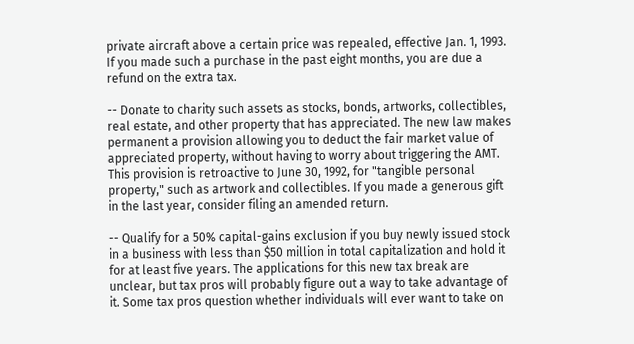private aircraft above a certain price was repealed, effective Jan. 1, 1993. If you made such a purchase in the past eight months, you are due a refund on the extra tax.

-- Donate to charity such assets as stocks, bonds, artworks, collectibles, real estate, and other property that has appreciated. The new law makes permanent a provision allowing you to deduct the fair market value of appreciated property, without having to worry about triggering the AMT. This provision is retroactive to June 30, 1992, for "tangible personal property," such as artwork and collectibles. If you made a generous gift in the last year, consider filing an amended return.

-- Qualify for a 50% capital-gains exclusion if you buy newly issued stock in a business with less than $50 million in total capitalization and hold it for at least five years. The applications for this new tax break are unclear, but tax pros will probably figure out a way to take advantage of it. Some tax pros question whether individuals will ever want to take on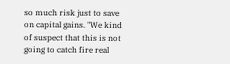so much risk just to save on capital gains. "We kind of suspect that this is not going to catch fire real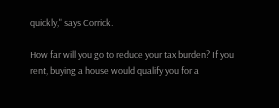quickly," says Corrick.

How far will you go to reduce your tax burden? If you rent, buying a house would qualify you for a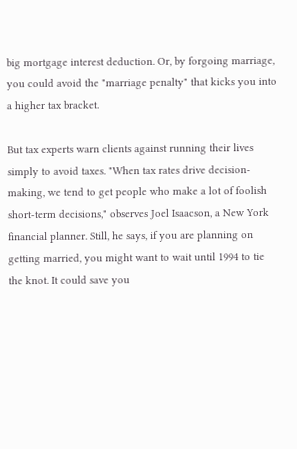big mortgage interest deduction. Or, by forgoing marriage, you could avoid the "marriage penalty" that kicks you into a higher tax bracket.

But tax experts warn clients against running their lives simply to avoid taxes. "When tax rates drive decision-making, we tend to get people who make a lot of foolish short-term decisions," observes Joel Isaacson, a New York financial planner. Still, he says, if you are planning on getting married, you might want to wait until 1994 to tie the knot. It could save you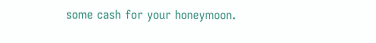some cash for your honeymoon.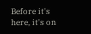Before it's here, it's on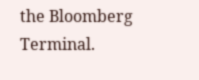the Bloomberg Terminal.